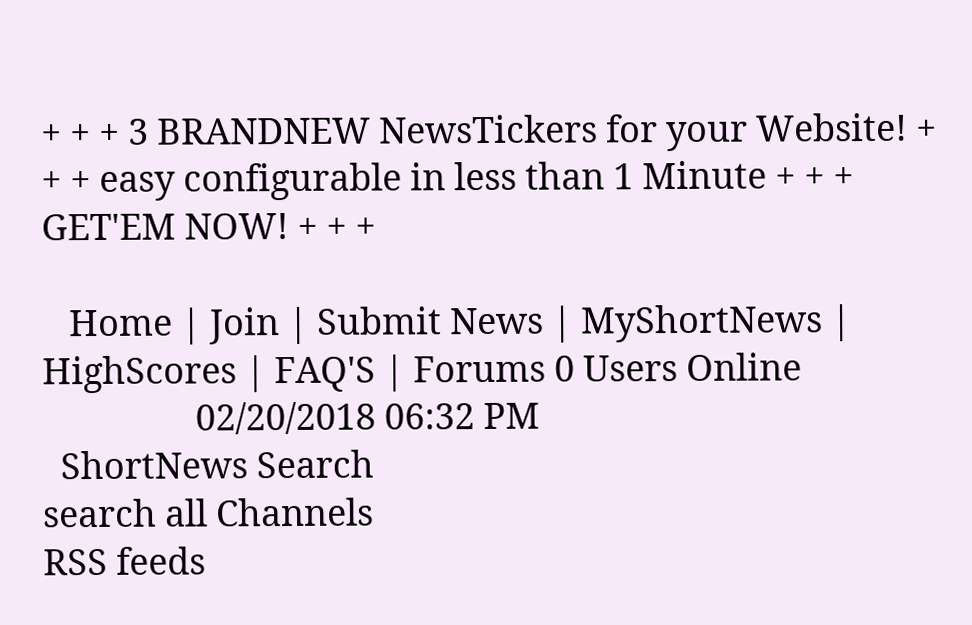+ + + 3 BRANDNEW NewsTickers for your Website! + + + easy configurable in less than 1 Minute + + + GET'EM NOW! + + +

   Home | Join | Submit News | MyShortNews | HighScores | FAQ'S | Forums 0 Users Online
                 02/20/2018 06:32 PM
  ShortNews Search
search all Channels
RSS feeds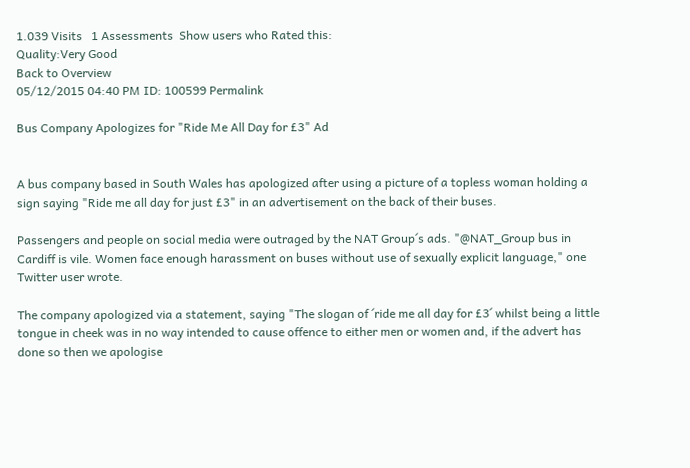1.039 Visits   1 Assessments  Show users who Rated this:
Quality:Very Good
Back to Overview
05/12/2015 04:40 PM ID: 100599 Permalink

Bus Company Apologizes for "Ride Me All Day for £3" Ad


A bus company based in South Wales has apologized after using a picture of a topless woman holding a sign saying "Ride me all day for just £3" in an advertisement on the back of their buses.

Passengers and people on social media were outraged by the NAT Group´s ads. "@NAT_Group bus in Cardiff is vile. Women face enough harassment on buses without use of sexually explicit language," one Twitter user wrote.

The company apologized via a statement, saying "The slogan of ´ride me all day for £3´ whilst being a little tongue in cheek was in no way intended to cause offence to either men or women and, if the advert has done so then we apologise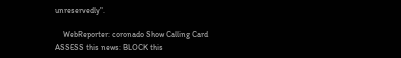unreservedly".

    WebReporter: coronado Show Calling Card
ASSESS this news: BLOCK this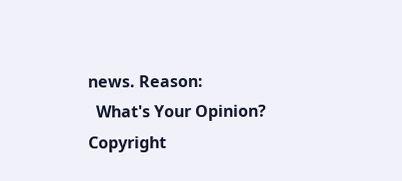news. Reason:
  What's Your Opinion?
Copyright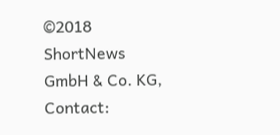©2018 ShortNews GmbH & Co. KG, Contact: